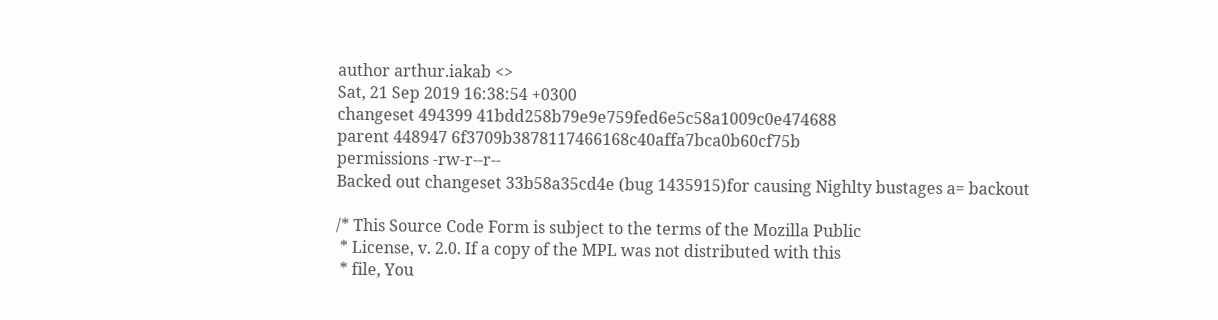author arthur.iakab <>
Sat, 21 Sep 2019 16:38:54 +0300
changeset 494399 41bdd258b79e9e759fed6e5c58a1009c0e474688
parent 448947 6f3709b3878117466168c40affa7bca0b60cf75b
permissions -rw-r--r--
Backed out changeset 33b58a35cd4e (bug 1435915)for causing Nighlty bustages a= backout

/* This Source Code Form is subject to the terms of the Mozilla Public
 * License, v. 2.0. If a copy of the MPL was not distributed with this
 * file, You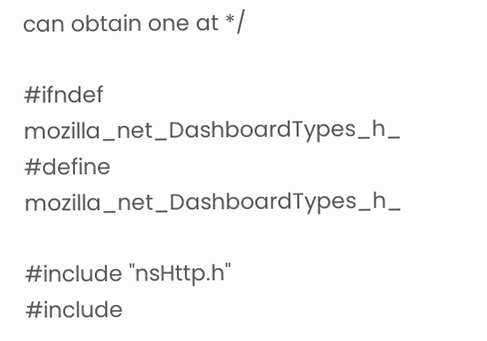can obtain one at */

#ifndef mozilla_net_DashboardTypes_h_
#define mozilla_net_DashboardTypes_h_

#include "nsHttp.h"
#include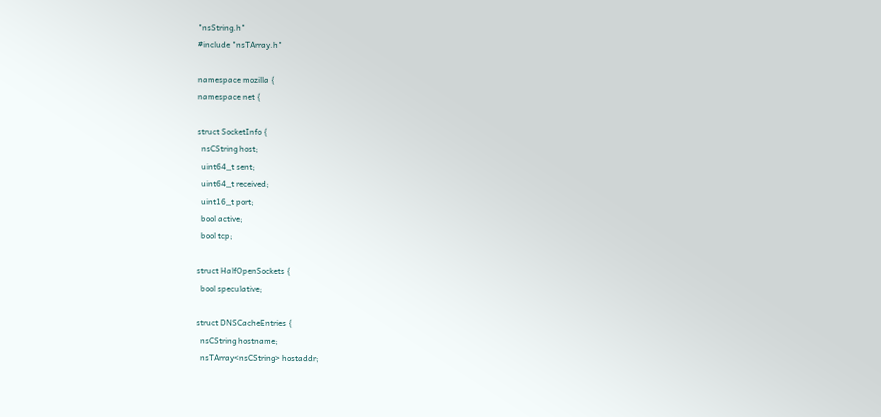"nsString.h"
#include "nsTArray.h"

namespace mozilla {
namespace net {

struct SocketInfo {
  nsCString host;
  uint64_t sent;
  uint64_t received;
  uint16_t port;
  bool active;
  bool tcp;

struct HalfOpenSockets {
  bool speculative;

struct DNSCacheEntries {
  nsCString hostname;
  nsTArray<nsCString> hostaddr;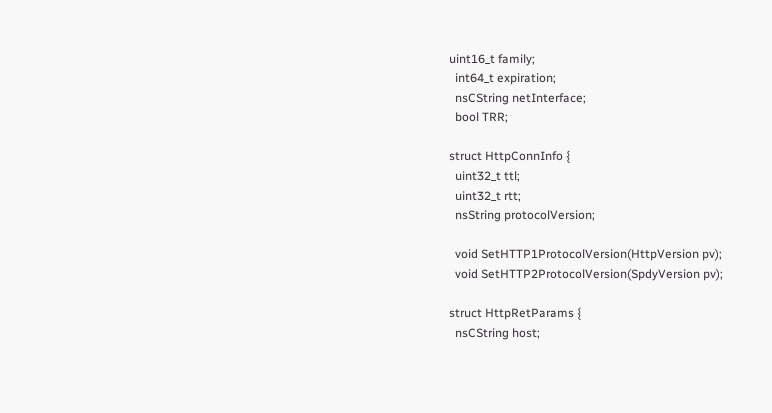uint16_t family;
  int64_t expiration;
  nsCString netInterface;
  bool TRR;

struct HttpConnInfo {
  uint32_t ttl;
  uint32_t rtt;
  nsString protocolVersion;

  void SetHTTP1ProtocolVersion(HttpVersion pv);
  void SetHTTP2ProtocolVersion(SpdyVersion pv);

struct HttpRetParams {
  nsCString host;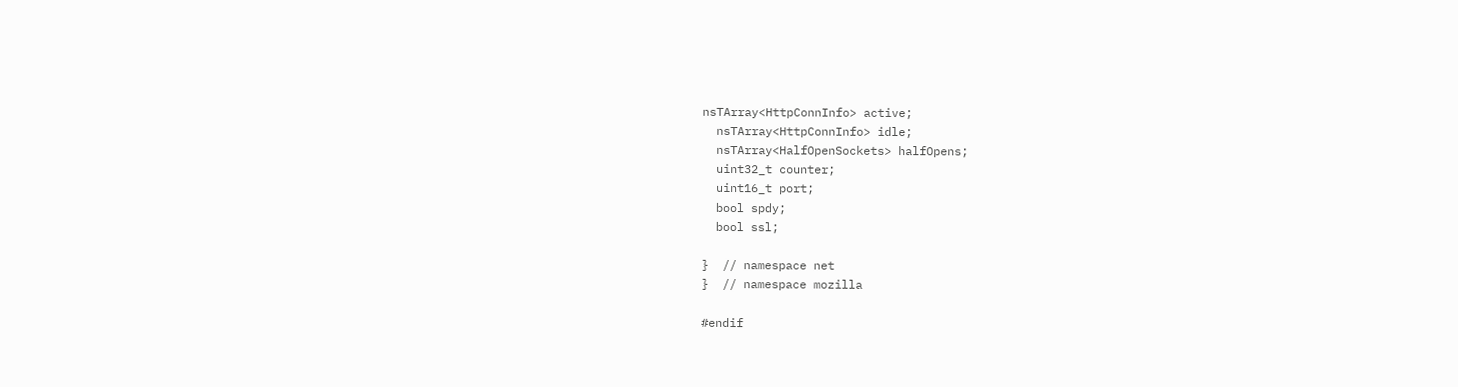nsTArray<HttpConnInfo> active;
  nsTArray<HttpConnInfo> idle;
  nsTArray<HalfOpenSockets> halfOpens;
  uint32_t counter;
  uint16_t port;
  bool spdy;
  bool ssl;

}  // namespace net
}  // namespace mozilla

#endif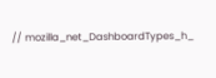// mozilla_net_DashboardTypes_h_